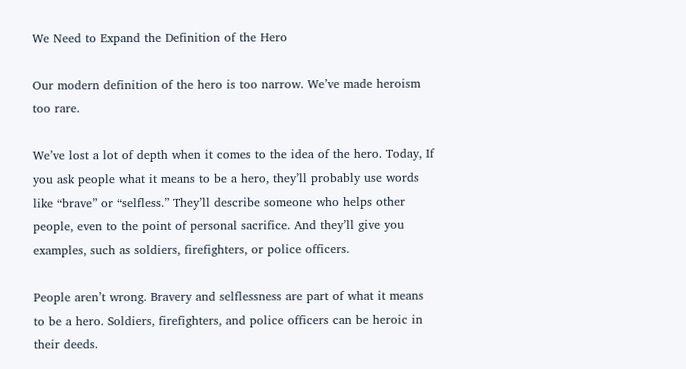We Need to Expand the Definition of the Hero

Our modern definition of the hero is too narrow. We’ve made heroism too rare.

We’ve lost a lot of depth when it comes to the idea of the hero. Today, If you ask people what it means to be a hero, they’ll probably use words like “brave” or “selfless.” They’ll describe someone who helps other people, even to the point of personal sacrifice. And they’ll give you examples, such as soldiers, firefighters, or police officers.

People aren’t wrong. Bravery and selflessness are part of what it means to be a hero. Soldiers, firefighters, and police officers can be heroic in their deeds.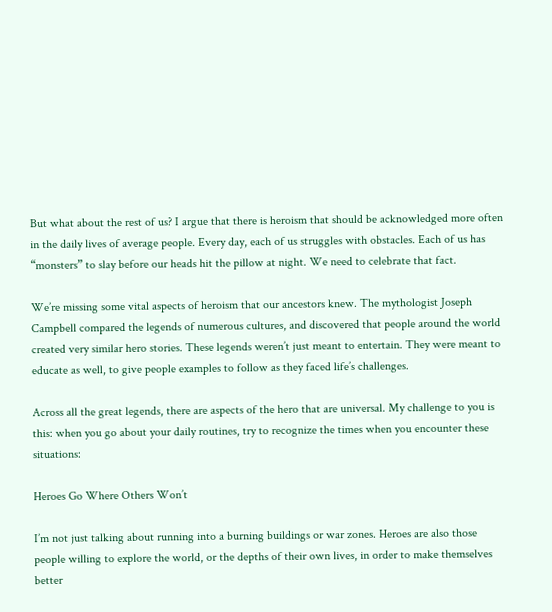But what about the rest of us? I argue that there is heroism that should be acknowledged more often in the daily lives of average people. Every day, each of us struggles with obstacles. Each of us has “monsters” to slay before our heads hit the pillow at night. We need to celebrate that fact.

We’re missing some vital aspects of heroism that our ancestors knew. The mythologist Joseph Campbell compared the legends of numerous cultures, and discovered that people around the world created very similar hero stories. These legends weren’t just meant to entertain. They were meant to educate as well, to give people examples to follow as they faced life’s challenges.

Across all the great legends, there are aspects of the hero that are universal. My challenge to you is this: when you go about your daily routines, try to recognize the times when you encounter these situations:

Heroes Go Where Others Won’t

I’m not just talking about running into a burning buildings or war zones. Heroes are also those people willing to explore the world, or the depths of their own lives, in order to make themselves better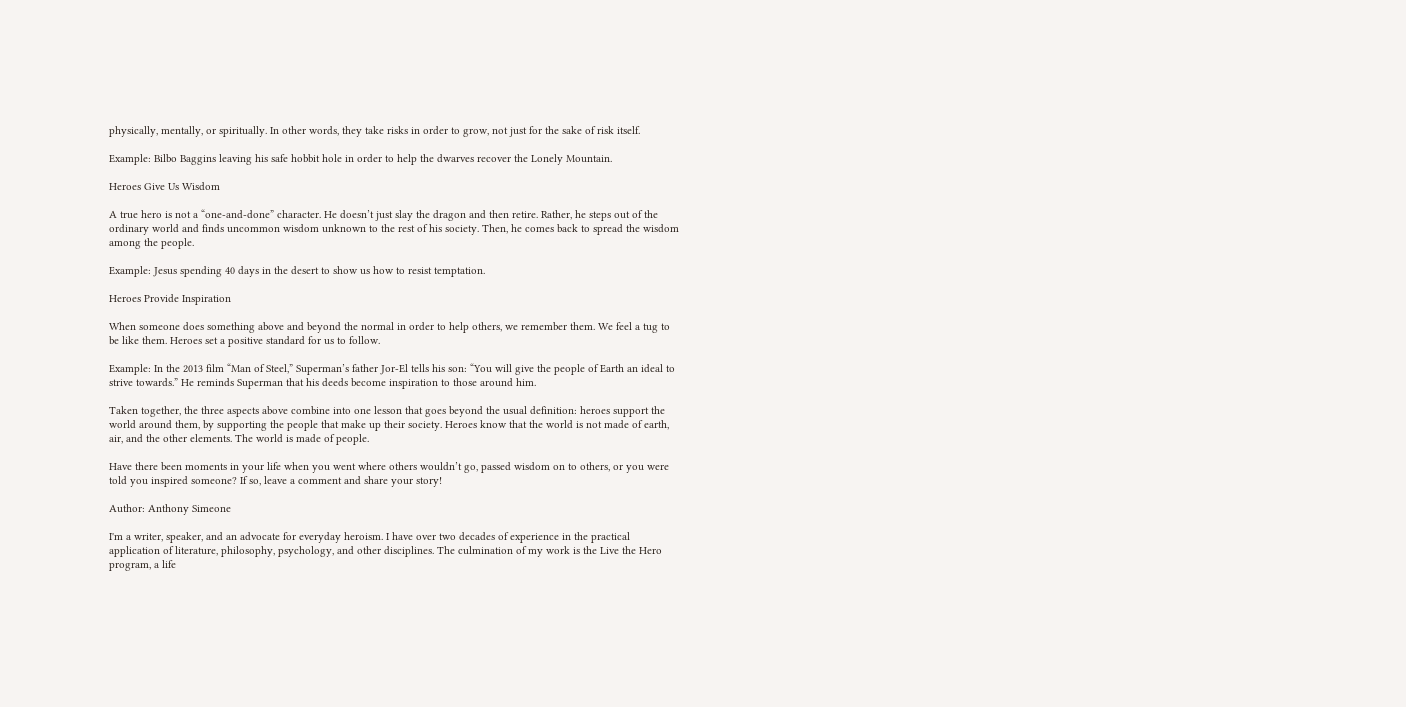physically, mentally, or spiritually. In other words, they take risks in order to grow, not just for the sake of risk itself.

Example: Bilbo Baggins leaving his safe hobbit hole in order to help the dwarves recover the Lonely Mountain.

Heroes Give Us Wisdom

A true hero is not a “one-and-done” character. He doesn’t just slay the dragon and then retire. Rather, he steps out of the ordinary world and finds uncommon wisdom unknown to the rest of his society. Then, he comes back to spread the wisdom among the people.

Example: Jesus spending 40 days in the desert to show us how to resist temptation.

Heroes Provide Inspiration

When someone does something above and beyond the normal in order to help others, we remember them. We feel a tug to be like them. Heroes set a positive standard for us to follow.

Example: In the 2013 film “Man of Steel,” Superman’s father Jor-El tells his son: “You will give the people of Earth an ideal to strive towards.” He reminds Superman that his deeds become inspiration to those around him.

Taken together, the three aspects above combine into one lesson that goes beyond the usual definition: heroes support the world around them, by supporting the people that make up their society. Heroes know that the world is not made of earth, air, and the other elements. The world is made of people.

Have there been moments in your life when you went where others wouldn’t go, passed wisdom on to others, or you were told you inspired someone? If so, leave a comment and share your story!

Author: Anthony Simeone

I'm a writer, speaker, and an advocate for everyday heroism. I have over two decades of experience in the practical application of literature, philosophy, psychology, and other disciplines. The culmination of my work is the Live the Hero program, a life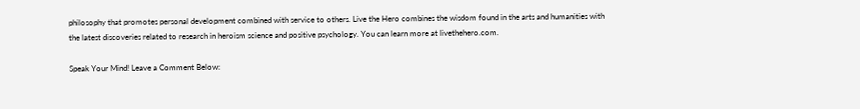philosophy that promotes personal development combined with service to others. Live the Hero combines the wisdom found in the arts and humanities with the latest discoveries related to research in heroism science and positive psychology. You can learn more at livethehero.com.

Speak Your Mind! Leave a Comment Below: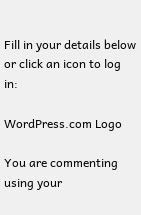Fill in your details below or click an icon to log in:

WordPress.com Logo

You are commenting using your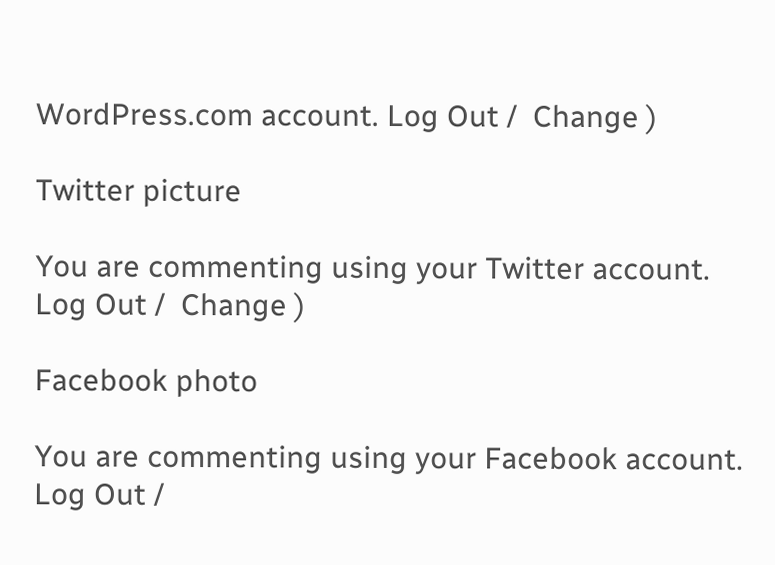WordPress.com account. Log Out /  Change )

Twitter picture

You are commenting using your Twitter account. Log Out /  Change )

Facebook photo

You are commenting using your Facebook account. Log Out /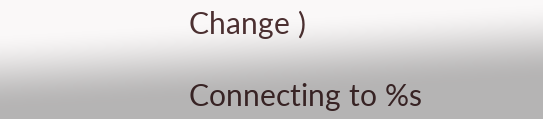Change )

Connecting to %s